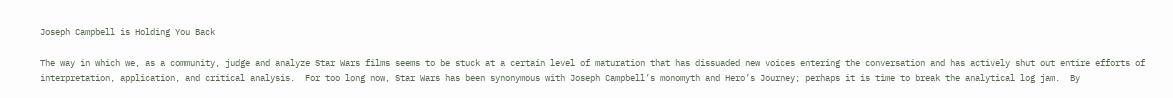Joseph Campbell is Holding You Back

The way in which we, as a community, judge and analyze Star Wars films seems to be stuck at a certain level of maturation that has dissuaded new voices entering the conversation and has actively shut out entire efforts of interpretation, application, and critical analysis.  For too long now, Star Wars has been synonymous with Joseph Campbell’s monomyth and Hero’s Journey; perhaps it is time to break the analytical log jam.  By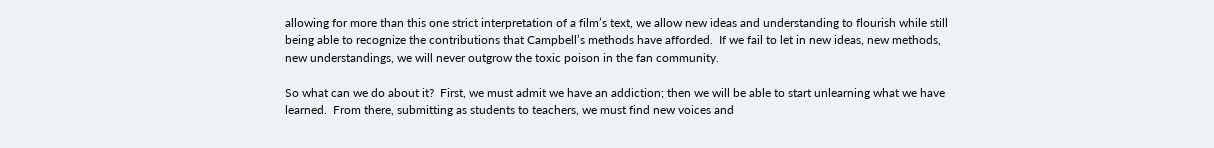allowing for more than this one strict interpretation of a film’s text, we allow new ideas and understanding to flourish while still being able to recognize the contributions that Campbell’s methods have afforded.  If we fail to let in new ideas, new methods, new understandings, we will never outgrow the toxic poison in the fan community.

So what can we do about it?  First, we must admit we have an addiction; then we will be able to start unlearning what we have learned.  From there, submitting as students to teachers, we must find new voices and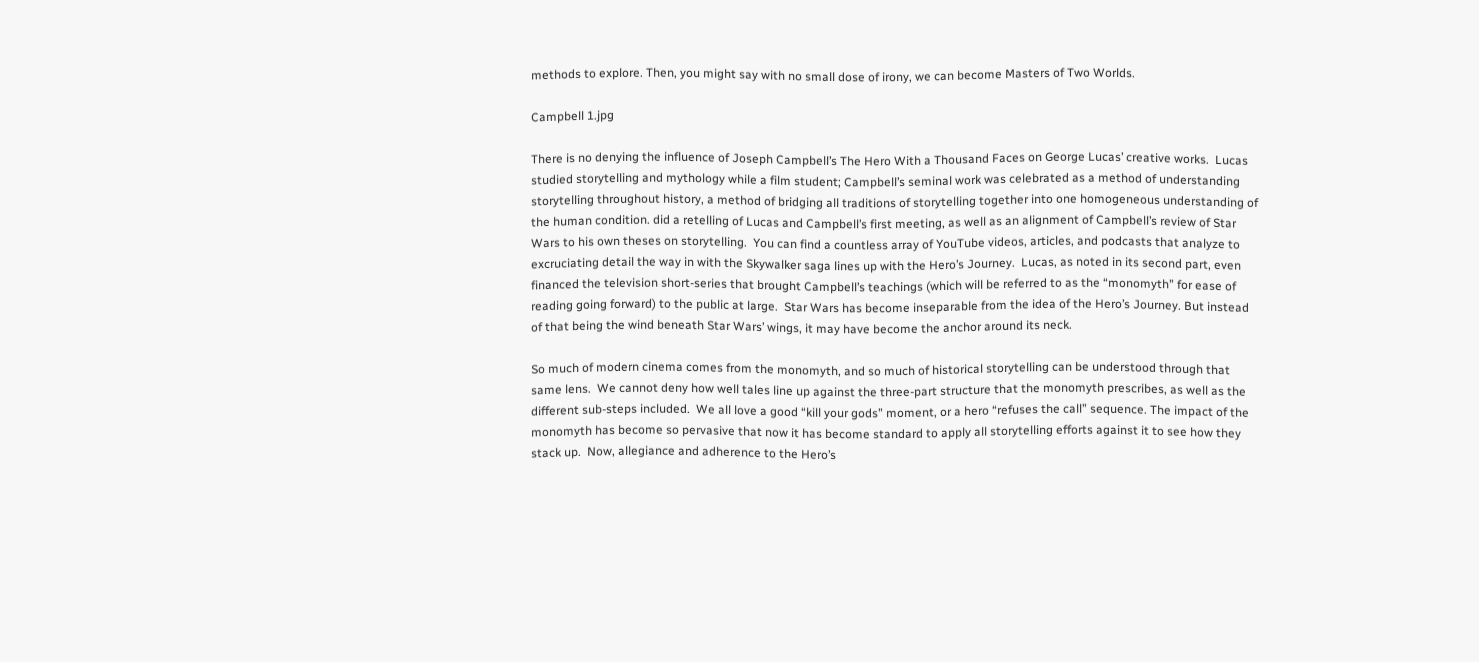methods to explore. Then, you might say with no small dose of irony, we can become Masters of Two Worlds.

Campbell 1.jpg

There is no denying the influence of Joseph Campbell’s The Hero With a Thousand Faces on George Lucas’ creative works.  Lucas studied storytelling and mythology while a film student; Campbell’s seminal work was celebrated as a method of understanding storytelling throughout history, a method of bridging all traditions of storytelling together into one homogeneous understanding of the human condition. did a retelling of Lucas and Campbell’s first meeting, as well as an alignment of Campbell’s review of Star Wars to his own theses on storytelling.  You can find a countless array of YouTube videos, articles, and podcasts that analyze to excruciating detail the way in with the Skywalker saga lines up with the Hero’s Journey.  Lucas, as noted in its second part, even financed the television short-series that brought Campbell’s teachings (which will be referred to as the “monomyth” for ease of reading going forward) to the public at large.  Star Wars has become inseparable from the idea of the Hero’s Journey. But instead of that being the wind beneath Star Wars’ wings, it may have become the anchor around its neck.

So much of modern cinema comes from the monomyth, and so much of historical storytelling can be understood through that same lens.  We cannot deny how well tales line up against the three-part structure that the monomyth prescribes, as well as the different sub-steps included.  We all love a good “kill your gods” moment, or a hero “refuses the call” sequence. The impact of the monomyth has become so pervasive that now it has become standard to apply all storytelling efforts against it to see how they stack up.  Now, allegiance and adherence to the Hero’s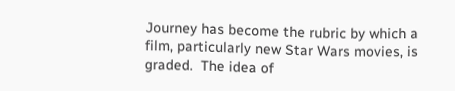Journey has become the rubric by which a film, particularly new Star Wars movies, is graded.  The idea of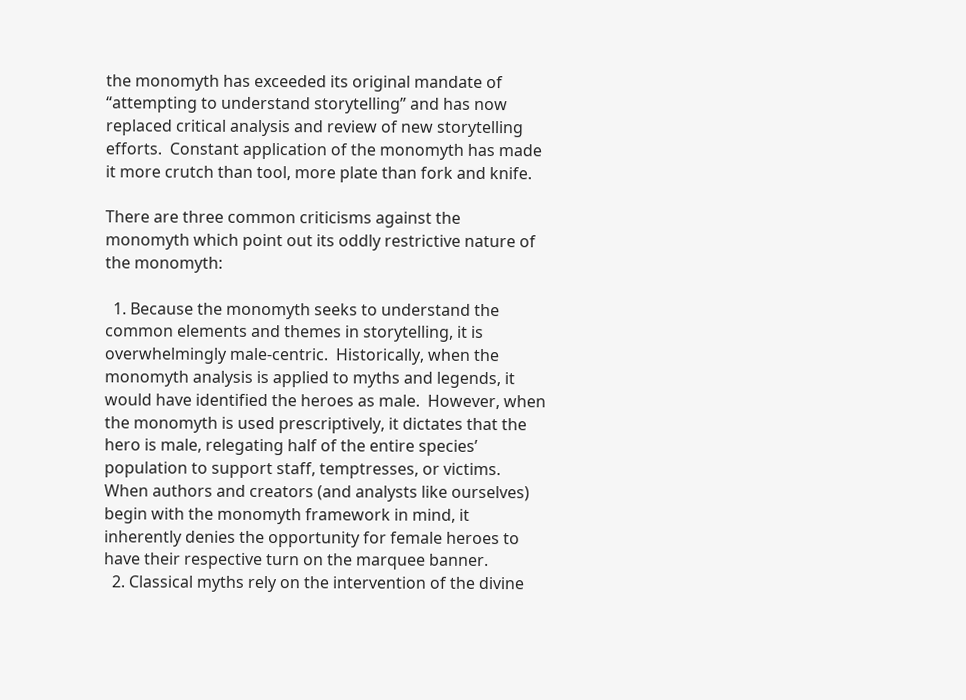the monomyth has exceeded its original mandate of “attempting to understand storytelling” and has now replaced critical analysis and review of new storytelling efforts.  Constant application of the monomyth has made it more crutch than tool, more plate than fork and knife.

There are three common criticisms against the monomyth which point out its oddly restrictive nature of the monomyth:

  1. Because the monomyth seeks to understand the common elements and themes in storytelling, it is overwhelmingly male-centric.  Historically, when the monomyth analysis is applied to myths and legends, it would have identified the heroes as male.  However, when the monomyth is used prescriptively, it dictates that the hero is male, relegating half of the entire species’ population to support staff, temptresses, or victims.  When authors and creators (and analysts like ourselves) begin with the monomyth framework in mind, it inherently denies the opportunity for female heroes to have their respective turn on the marquee banner.
  2. Classical myths rely on the intervention of the divine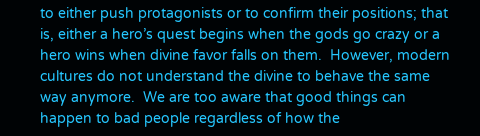to either push protagonists or to confirm their positions; that is, either a hero’s quest begins when the gods go crazy or a hero wins when divine favor falls on them.  However, modern cultures do not understand the divine to behave the same way anymore.  We are too aware that good things can happen to bad people regardless of how the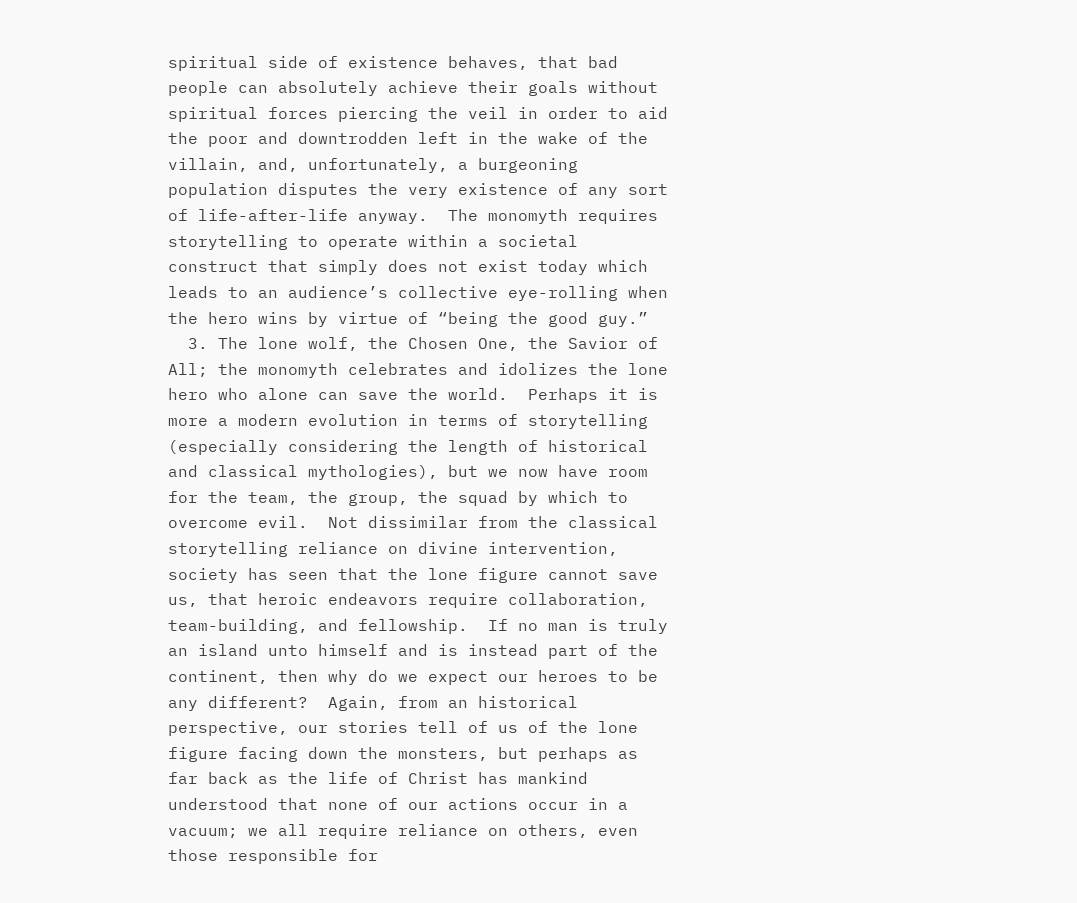spiritual side of existence behaves, that bad people can absolutely achieve their goals without spiritual forces piercing the veil in order to aid the poor and downtrodden left in the wake of the villain, and, unfortunately, a burgeoning population disputes the very existence of any sort of life-after-life anyway.  The monomyth requires storytelling to operate within a societal construct that simply does not exist today which leads to an audience’s collective eye-rolling when the hero wins by virtue of “being the good guy.”
  3. The lone wolf, the Chosen One, the Savior of All; the monomyth celebrates and idolizes the lone hero who alone can save the world.  Perhaps it is more a modern evolution in terms of storytelling (especially considering the length of historical and classical mythologies), but we now have room for the team, the group, the squad by which to overcome evil.  Not dissimilar from the classical storytelling reliance on divine intervention, society has seen that the lone figure cannot save us, that heroic endeavors require collaboration, team-building, and fellowship.  If no man is truly an island unto himself and is instead part of the continent, then why do we expect our heroes to be any different?  Again, from an historical perspective, our stories tell of us of the lone figure facing down the monsters, but perhaps as far back as the life of Christ has mankind understood that none of our actions occur in a vacuum; we all require reliance on others, even those responsible for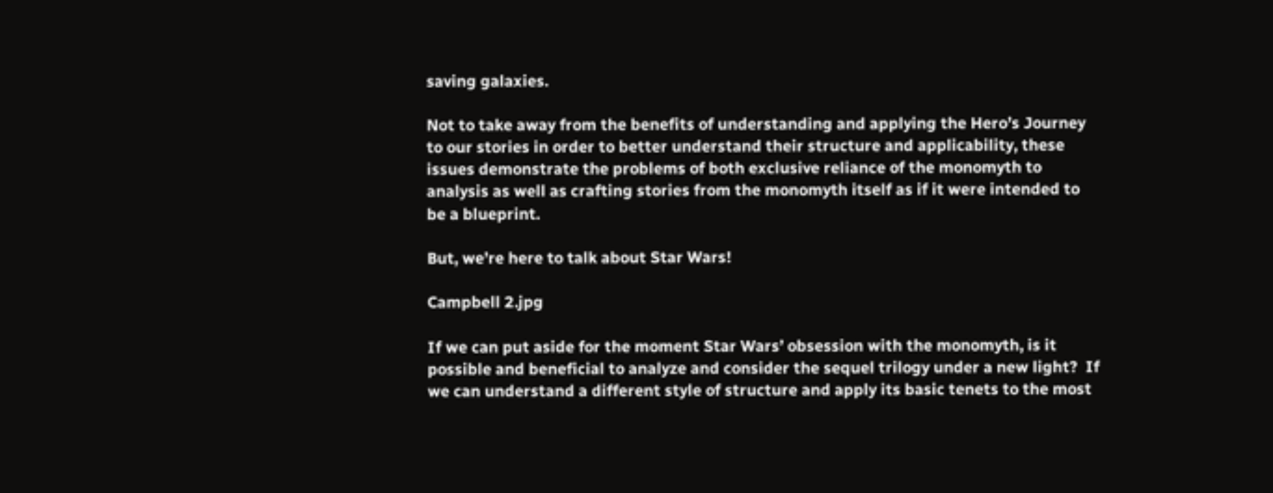saving galaxies.

Not to take away from the benefits of understanding and applying the Hero’s Journey to our stories in order to better understand their structure and applicability, these issues demonstrate the problems of both exclusive reliance of the monomyth to analysis as well as crafting stories from the monomyth itself as if it were intended to be a blueprint.

But, we’re here to talk about Star Wars!

Campbell 2.jpg

If we can put aside for the moment Star Wars’ obsession with the monomyth, is it possible and beneficial to analyze and consider the sequel trilogy under a new light?  If we can understand a different style of structure and apply its basic tenets to the most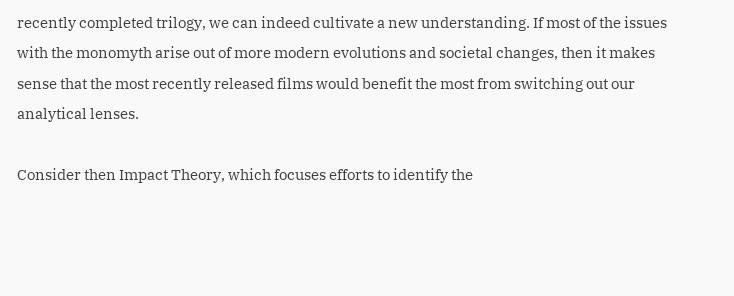recently completed trilogy, we can indeed cultivate a new understanding. If most of the issues with the monomyth arise out of more modern evolutions and societal changes, then it makes sense that the most recently released films would benefit the most from switching out our analytical lenses.

Consider then Impact Theory, which focuses efforts to identify the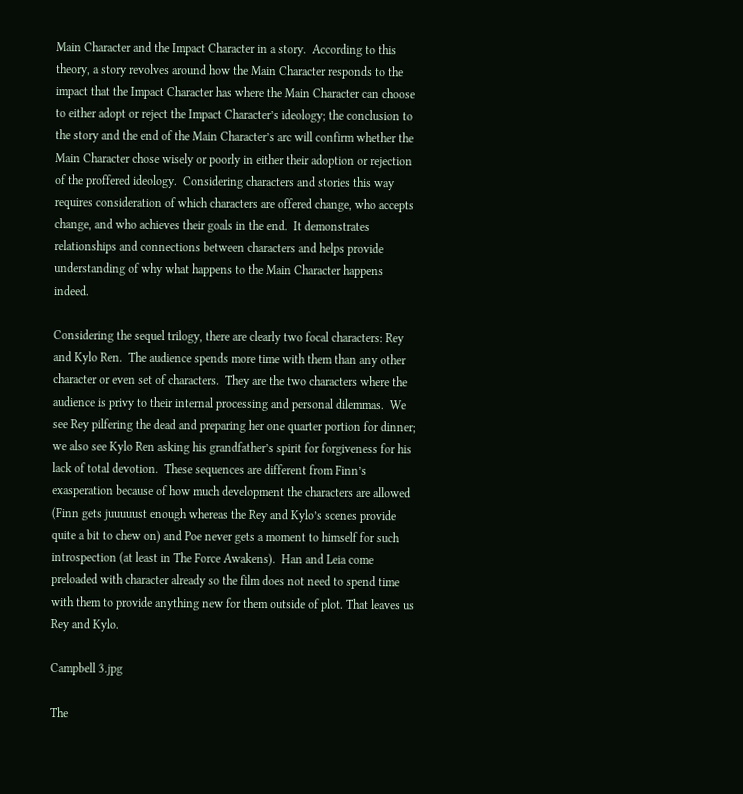Main Character and the Impact Character in a story.  According to this theory, a story revolves around how the Main Character responds to the impact that the Impact Character has where the Main Character can choose to either adopt or reject the Impact Character’s ideology; the conclusion to the story and the end of the Main Character’s arc will confirm whether the Main Character chose wisely or poorly in either their adoption or rejection of the proffered ideology.  Considering characters and stories this way requires consideration of which characters are offered change, who accepts change, and who achieves their goals in the end.  It demonstrates relationships and connections between characters and helps provide understanding of why what happens to the Main Character happens indeed.

Considering the sequel trilogy, there are clearly two focal characters: Rey and Kylo Ren.  The audience spends more time with them than any other character or even set of characters.  They are the two characters where the audience is privy to their internal processing and personal dilemmas.  We see Rey pilfering the dead and preparing her one quarter portion for dinner; we also see Kylo Ren asking his grandfather’s spirit for forgiveness for his lack of total devotion.  These sequences are different from Finn’s exasperation because of how much development the characters are allowed (Finn gets juuuuust enough whereas the Rey and Kylo’s scenes provide quite a bit to chew on) and Poe never gets a moment to himself for such introspection (at least in The Force Awakens).  Han and Leia come preloaded with character already so the film does not need to spend time with them to provide anything new for them outside of plot. That leaves us Rey and Kylo.

Campbell 3.jpg

The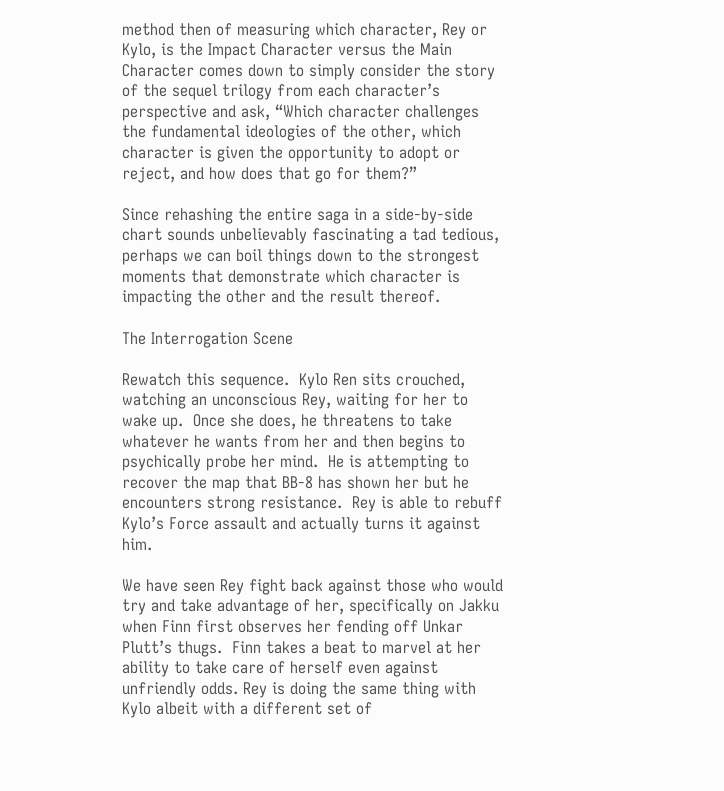method then of measuring which character, Rey or Kylo, is the Impact Character versus the Main Character comes down to simply consider the story of the sequel trilogy from each character’s perspective and ask, “Which character challenges the fundamental ideologies of the other, which character is given the opportunity to adopt or reject, and how does that go for them?”

Since rehashing the entire saga in a side-by-side chart sounds unbelievably fascinating a tad tedious, perhaps we can boil things down to the strongest moments that demonstrate which character is impacting the other and the result thereof.

The Interrogation Scene

Rewatch this sequence.  Kylo Ren sits crouched, watching an unconscious Rey, waiting for her to wake up.  Once she does, he threatens to take whatever he wants from her and then begins to psychically probe her mind.  He is attempting to recover the map that BB-8 has shown her but he encounters strong resistance.  Rey is able to rebuff Kylo’s Force assault and actually turns it against him.

We have seen Rey fight back against those who would try and take advantage of her, specifically on Jakku when Finn first observes her fending off Unkar Plutt’s thugs.  Finn takes a beat to marvel at her ability to take care of herself even against unfriendly odds. Rey is doing the same thing with Kylo albeit with a different set of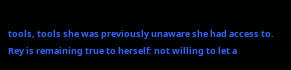tools, tools she was previously unaware she had access to.  Rey is remaining true to herself: not willing to let a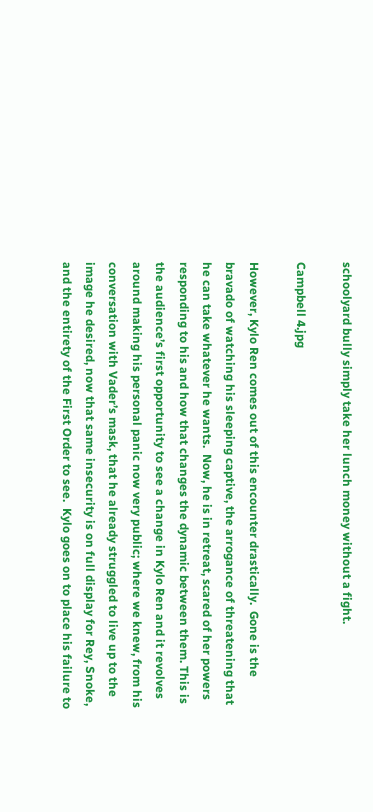schoolyard bully simply take her lunch money without a fight.

Campbell 4.jpg

However, Kylo Ren comes out of this encounter drastically.  Gone is the bravado of watching his sleeping captive, the arrogance of threatening that he can take whatever he wants.  Now, he is in retreat, scared of her powers responding to his and how that changes the dynamic between them. This is the audience’s first opportunity to see a change in Kylo Ren and it revolves around making his personal panic now very public; where we knew, from his conversation with Vader’s mask, that he already struggled to live up to the image he desired, now that same insecurity is on full display for Rey, Snoke, and the entirety of the First Order to see.  Kylo goes on to place his failure to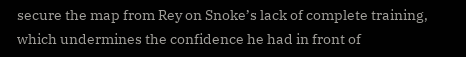secure the map from Rey on Snoke’s lack of complete training, which undermines the confidence he had in front of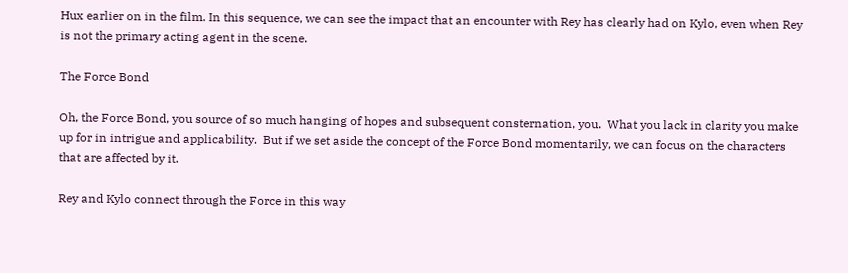Hux earlier on in the film. In this sequence, we can see the impact that an encounter with Rey has clearly had on Kylo, even when Rey is not the primary acting agent in the scene.

The Force Bond

Oh, the Force Bond, you source of so much hanging of hopes and subsequent consternation, you.  What you lack in clarity you make up for in intrigue and applicability.  But if we set aside the concept of the Force Bond momentarily, we can focus on the characters that are affected by it.

Rey and Kylo connect through the Force in this way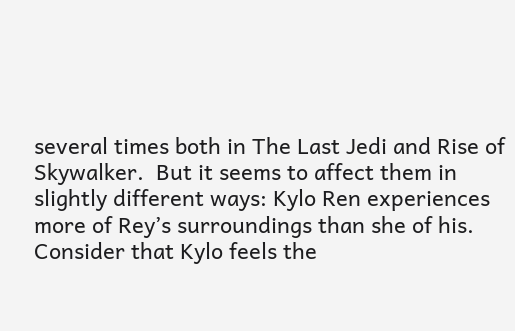several times both in The Last Jedi and Rise of Skywalker.  But it seems to affect them in slightly different ways: Kylo Ren experiences more of Rey’s surroundings than she of his.  Consider that Kylo feels the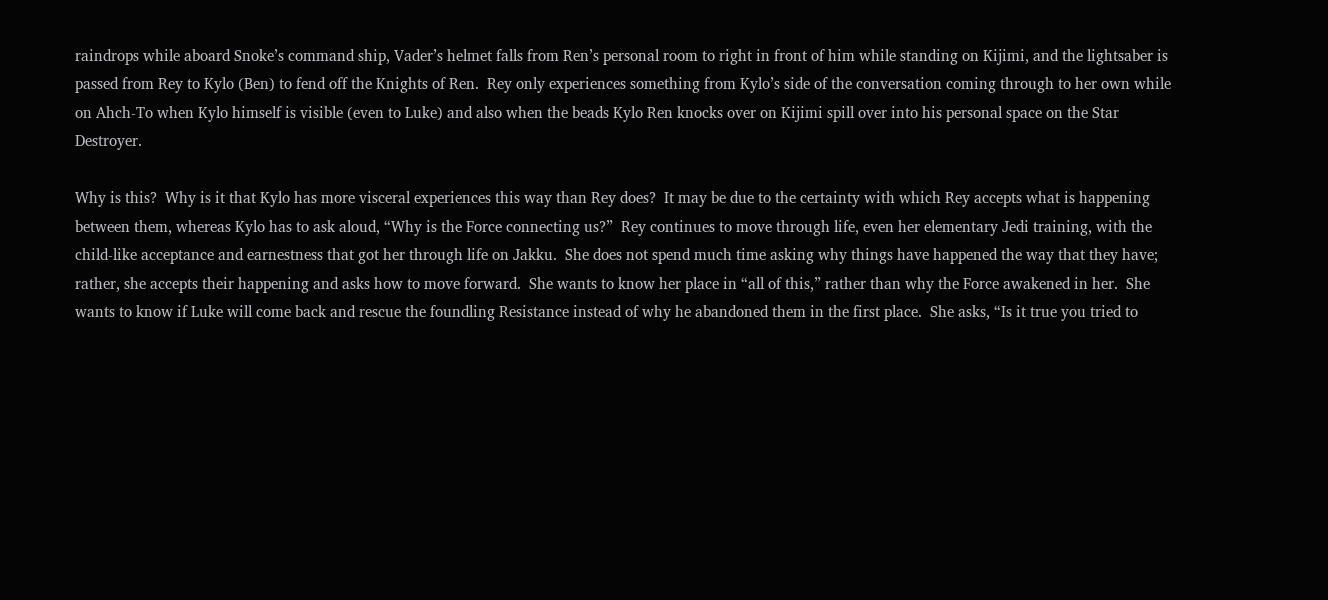raindrops while aboard Snoke’s command ship, Vader’s helmet falls from Ren’s personal room to right in front of him while standing on Kijimi, and the lightsaber is passed from Rey to Kylo (Ben) to fend off the Knights of Ren.  Rey only experiences something from Kylo’s side of the conversation coming through to her own while on Ahch-To when Kylo himself is visible (even to Luke) and also when the beads Kylo Ren knocks over on Kijimi spill over into his personal space on the Star Destroyer.

Why is this?  Why is it that Kylo has more visceral experiences this way than Rey does?  It may be due to the certainty with which Rey accepts what is happening between them, whereas Kylo has to ask aloud, “Why is the Force connecting us?”  Rey continues to move through life, even her elementary Jedi training, with the child-like acceptance and earnestness that got her through life on Jakku.  She does not spend much time asking why things have happened the way that they have; rather, she accepts their happening and asks how to move forward.  She wants to know her place in “all of this,” rather than why the Force awakened in her.  She wants to know if Luke will come back and rescue the foundling Resistance instead of why he abandoned them in the first place.  She asks, “Is it true you tried to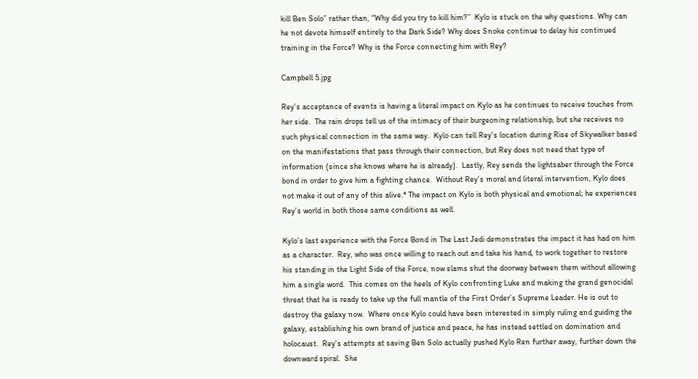kill Ben Solo” rather than, “Why did you try to kill him?”  Kylo is stuck on the why questions. Why can he not devote himself entirely to the Dark Side? Why does Snoke continue to delay his continued training in the Force? Why is the Force connecting him with Rey?

Campbell 5.jpg

Rey’s acceptance of events is having a literal impact on Kylo as he continues to receive touches from her side.  The rain drops tell us of the intimacy of their burgeoning relationship, but she receives no such physical connection in the same way.  Kylo can tell Rey’s location during Rise of Skywalker based on the manifestations that pass through their connection, but Rey does not need that type of information (since she knows where he is already).  Lastly, Rey sends the lightsaber through the Force bond in order to give him a fighting chance.  Without Rey’s moral and literal intervention, Kylo does not make it out of any of this alive.* The impact on Kylo is both physical and emotional; he experiences Rey’s world in both those same conditions as well.

Kylo’s last experience with the Force Bond in The Last Jedi demonstrates the impact it has had on him as a character.  Rey, who was once willing to reach out and take his hand, to work together to restore his standing in the Light Side of the Force, now slams shut the doorway between them without allowing him a single word.  This comes on the heels of Kylo confronting Luke and making the grand genocidal threat that he is ready to take up the full mantle of the First Order’s Supreme Leader. He is out to destroy the galaxy now.  Where once Kylo could have been interested in simply ruling and guiding the galaxy, establishing his own brand of justice and peace, he has instead settled on domination and holocaust.  Rey’s attempts at saving Ben Solo actually pushed Kylo Ren further away, further down the downward spiral.  She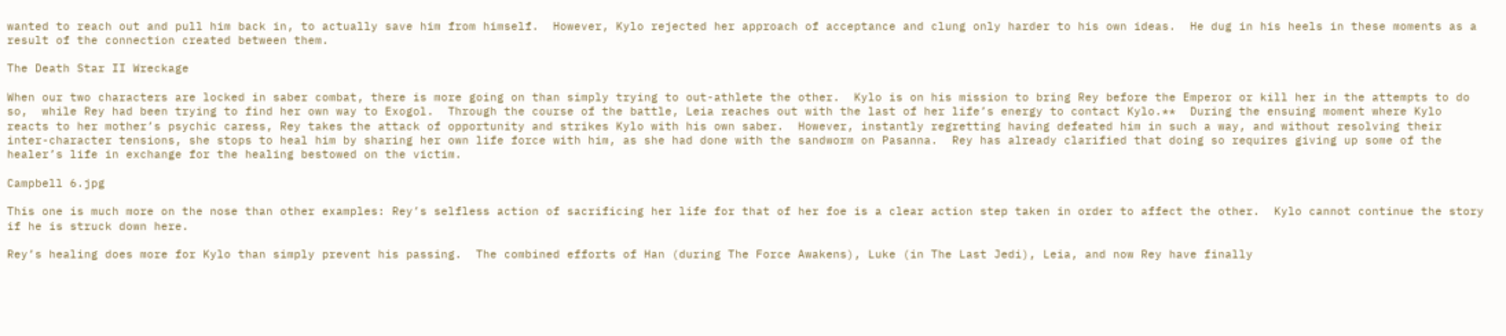wanted to reach out and pull him back in, to actually save him from himself.  However, Kylo rejected her approach of acceptance and clung only harder to his own ideas.  He dug in his heels in these moments as a result of the connection created between them.

The Death Star II Wreckage

When our two characters are locked in saber combat, there is more going on than simply trying to out-athlete the other.  Kylo is on his mission to bring Rey before the Emperor or kill her in the attempts to do so,  while Rey had been trying to find her own way to Exogol.  Through the course of the battle, Leia reaches out with the last of her life’s energy to contact Kylo.**  During the ensuing moment where Kylo reacts to her mother’s psychic caress, Rey takes the attack of opportunity and strikes Kylo with his own saber.  However, instantly regretting having defeated him in such a way, and without resolving their inter-character tensions, she stops to heal him by sharing her own life force with him, as she had done with the sandworm on Pasanna.  Rey has already clarified that doing so requires giving up some of the healer’s life in exchange for the healing bestowed on the victim.

Campbell 6.jpg

This one is much more on the nose than other examples: Rey’s selfless action of sacrificing her life for that of her foe is a clear action step taken in order to affect the other.  Kylo cannot continue the story if he is struck down here.

Rey’s healing does more for Kylo than simply prevent his passing.  The combined efforts of Han (during The Force Awakens), Luke (in The Last Jedi), Leia, and now Rey have finally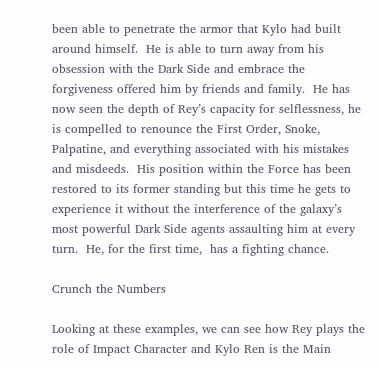been able to penetrate the armor that Kylo had built around himself.  He is able to turn away from his obsession with the Dark Side and embrace the forgiveness offered him by friends and family.  He has now seen the depth of Rey’s capacity for selflessness, he is compelled to renounce the First Order, Snoke, Palpatine, and everything associated with his mistakes and misdeeds.  His position within the Force has been restored to its former standing but this time he gets to experience it without the interference of the galaxy’s most powerful Dark Side agents assaulting him at every turn.  He, for the first time,  has a fighting chance.

Crunch the Numbers

Looking at these examples, we can see how Rey plays the role of Impact Character and Kylo Ren is the Main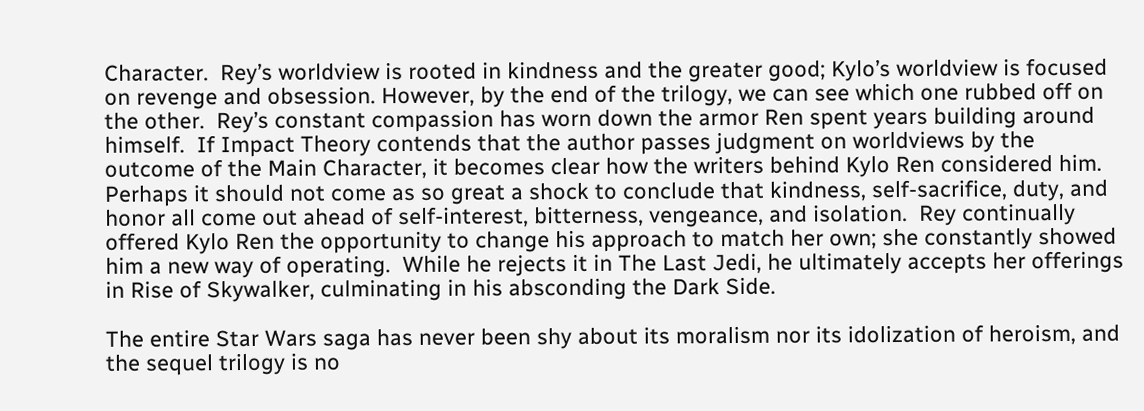Character.  Rey’s worldview is rooted in kindness and the greater good; Kylo’s worldview is focused on revenge and obsession. However, by the end of the trilogy, we can see which one rubbed off on the other.  Rey’s constant compassion has worn down the armor Ren spent years building around himself.  If Impact Theory contends that the author passes judgment on worldviews by the outcome of the Main Character, it becomes clear how the writers behind Kylo Ren considered him.  Perhaps it should not come as so great a shock to conclude that kindness, self-sacrifice, duty, and honor all come out ahead of self-interest, bitterness, vengeance, and isolation.  Rey continually offered Kylo Ren the opportunity to change his approach to match her own; she constantly showed him a new way of operating.  While he rejects it in The Last Jedi, he ultimately accepts her offerings in Rise of Skywalker, culminating in his absconding the Dark Side.

The entire Star Wars saga has never been shy about its moralism nor its idolization of heroism, and the sequel trilogy is no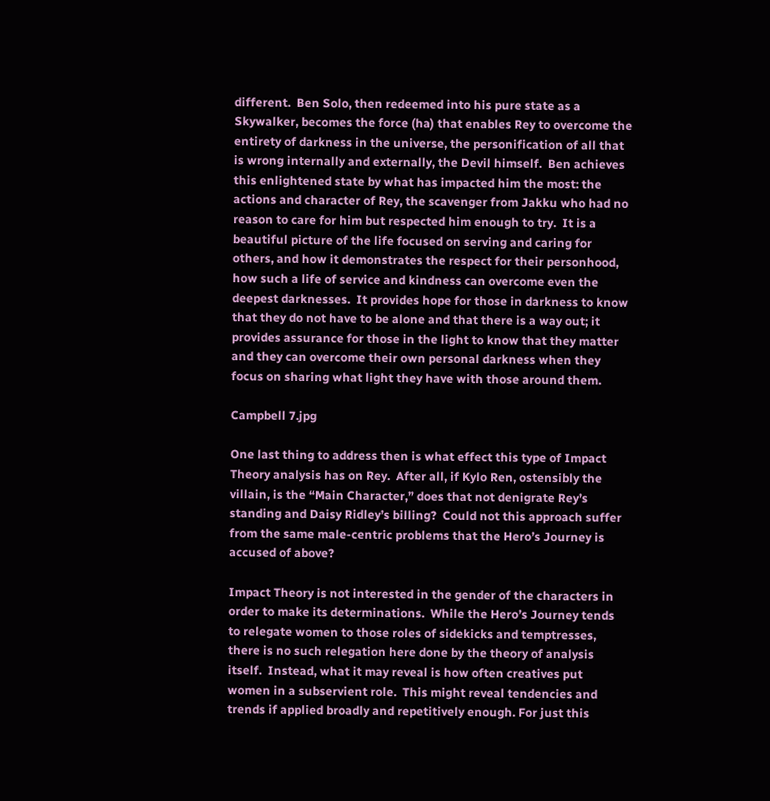different.  Ben Solo, then redeemed into his pure state as a Skywalker, becomes the force (ha) that enables Rey to overcome the entirety of darkness in the universe, the personification of all that is wrong internally and externally, the Devil himself.  Ben achieves this enlightened state by what has impacted him the most: the actions and character of Rey, the scavenger from Jakku who had no reason to care for him but respected him enough to try.  It is a beautiful picture of the life focused on serving and caring for others, and how it demonstrates the respect for their personhood, how such a life of service and kindness can overcome even the deepest darknesses.  It provides hope for those in darkness to know that they do not have to be alone and that there is a way out; it provides assurance for those in the light to know that they matter and they can overcome their own personal darkness when they focus on sharing what light they have with those around them.

Campbell 7.jpg

One last thing to address then is what effect this type of Impact Theory analysis has on Rey.  After all, if Kylo Ren, ostensibly the villain, is the “Main Character,” does that not denigrate Rey’s standing and Daisy Ridley’s billing?  Could not this approach suffer from the same male-centric problems that the Hero’s Journey is accused of above?

Impact Theory is not interested in the gender of the characters in order to make its determinations.  While the Hero’s Journey tends to relegate women to those roles of sidekicks and temptresses, there is no such relegation here done by the theory of analysis itself.  Instead, what it may reveal is how often creatives put women in a subservient role.  This might reveal tendencies and trends if applied broadly and repetitively enough. For just this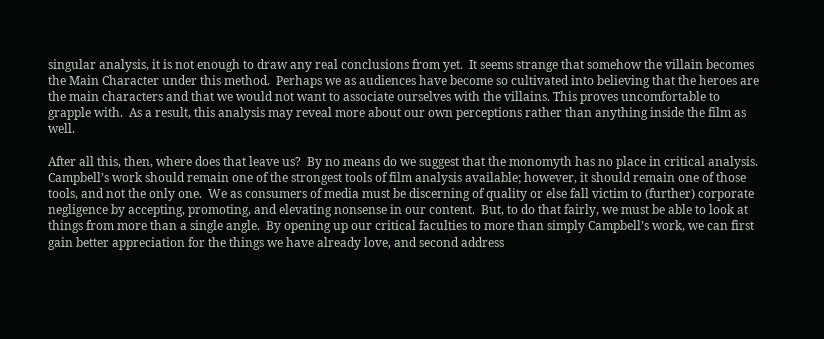singular analysis, it is not enough to draw any real conclusions from yet.  It seems strange that somehow the villain becomes the Main Character under this method.  Perhaps we as audiences have become so cultivated into believing that the heroes are the main characters and that we would not want to associate ourselves with the villains. This proves uncomfortable to grapple with.  As a result, this analysis may reveal more about our own perceptions rather than anything inside the film as well.

After all this, then, where does that leave us?  By no means do we suggest that the monomyth has no place in critical analysis.  Campbell’s work should remain one of the strongest tools of film analysis available; however, it should remain one of those tools, and not the only one.  We as consumers of media must be discerning of quality or else fall victim to (further) corporate negligence by accepting, promoting, and elevating nonsense in our content.  But, to do that fairly, we must be able to look at things from more than a single angle.  By opening up our critical faculties to more than simply Campbell’s work, we can first gain better appreciation for the things we have already love, and second address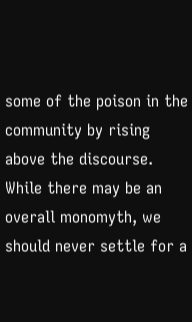some of the poison in the community by rising above the discourse.  While there may be an overall monomyth, we should never settle for a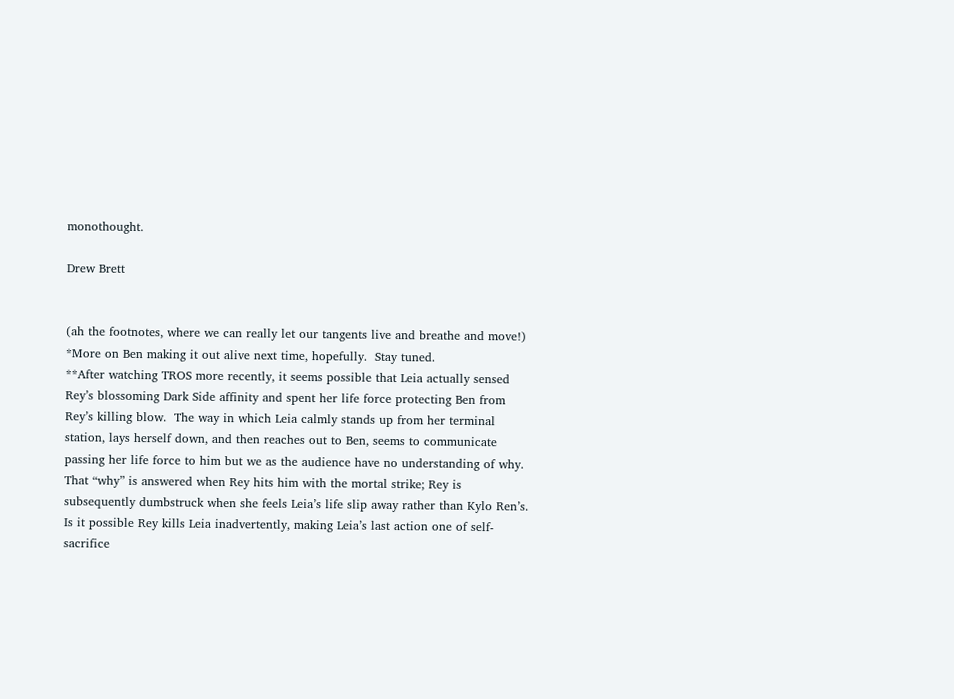monothought.

Drew Brett


(ah the footnotes, where we can really let our tangents live and breathe and move!)
*More on Ben making it out alive next time, hopefully.  Stay tuned.
**After watching TROS more recently, it seems possible that Leia actually sensed Rey’s blossoming Dark Side affinity and spent her life force protecting Ben from Rey’s killing blow.  The way in which Leia calmly stands up from her terminal station, lays herself down, and then reaches out to Ben, seems to communicate passing her life force to him but we as the audience have no understanding of why.  That “why” is answered when Rey hits him with the mortal strike; Rey is subsequently dumbstruck when she feels Leia’s life slip away rather than Kylo Ren’s. Is it possible Rey kills Leia inadvertently, making Leia’s last action one of self-sacrifice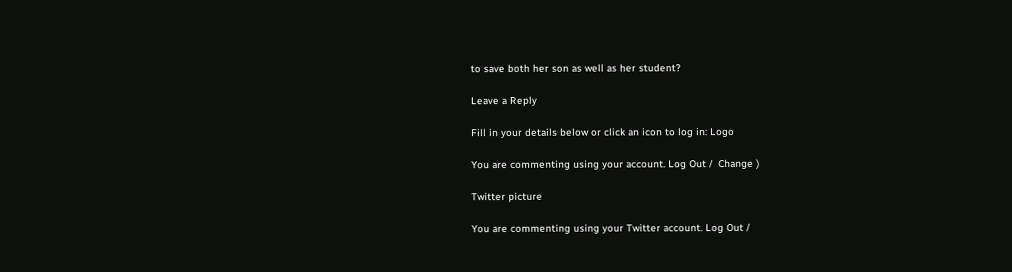to save both her son as well as her student?

Leave a Reply

Fill in your details below or click an icon to log in: Logo

You are commenting using your account. Log Out /  Change )

Twitter picture

You are commenting using your Twitter account. Log Out /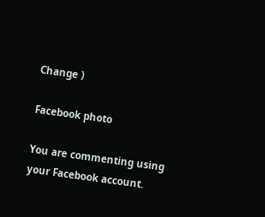Change )

Facebook photo

You are commenting using your Facebook account.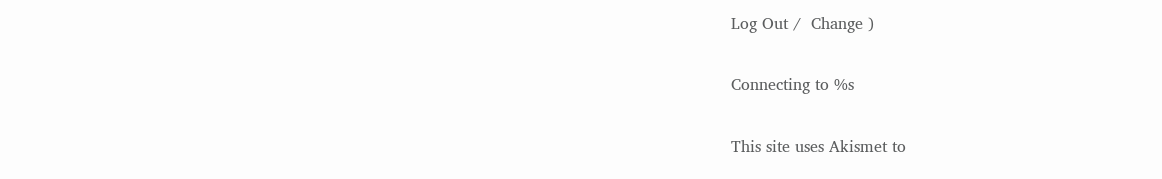Log Out /  Change )

Connecting to %s

This site uses Akismet to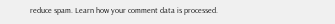reduce spam. Learn how your comment data is processed.